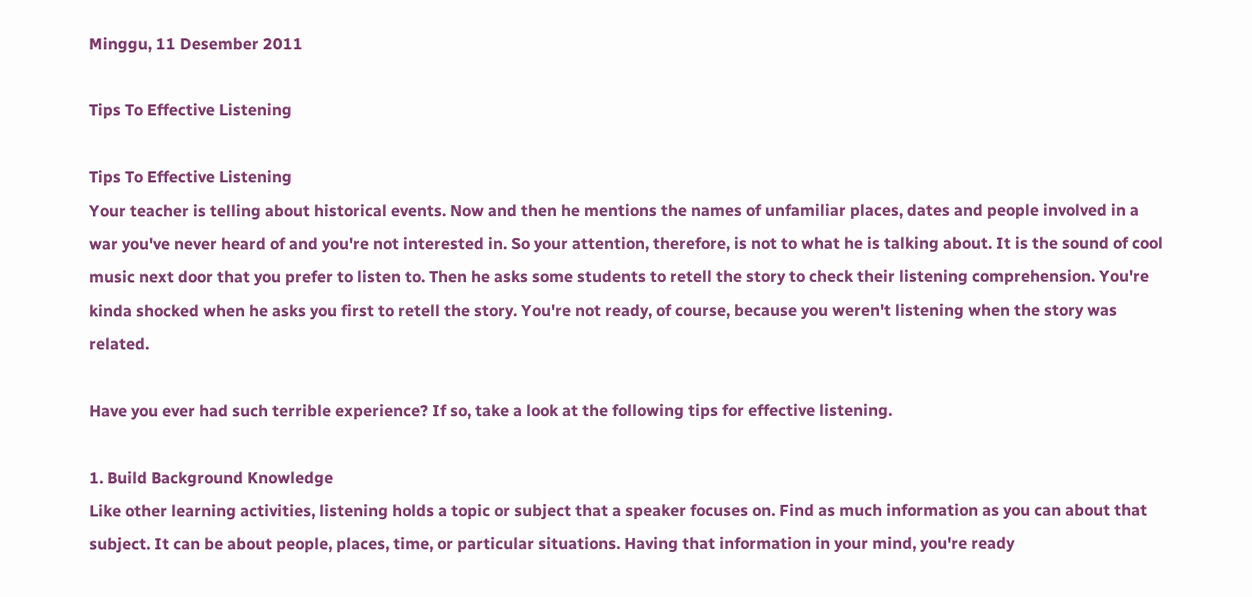Minggu, 11 Desember 2011

Tips To Effective Listening

Tips To Effective Listening
Your teacher is telling about historical events. Now and then he mentions the names of unfamiliar places, dates and people involved in a war you've never heard of and you're not interested in. So your attention, therefore, is not to what he is talking about. It is the sound of cool music next door that you prefer to listen to. Then he asks some students to retell the story to check their listening comprehension. You're kinda shocked when he asks you first to retell the story. You're not ready, of course, because you weren't listening when the story was related.

Have you ever had such terrible experience? If so, take a look at the following tips for effective listening.

1. Build Background Knowledge
Like other learning activities, listening holds a topic or subject that a speaker focuses on. Find as much information as you can about that subject. It can be about people, places, time, or particular situations. Having that information in your mind, you're ready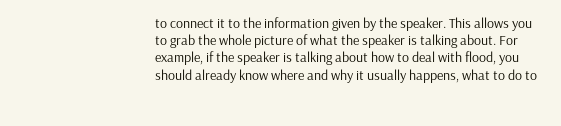to connect it to the information given by the speaker. This allows you to grab the whole picture of what the speaker is talking about. For example, if the speaker is talking about how to deal with flood, you should already know where and why it usually happens, what to do to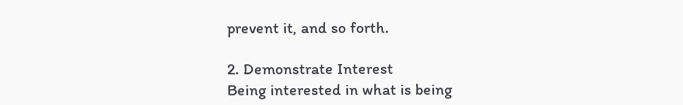prevent it, and so forth.

2. Demonstrate Interest
Being interested in what is being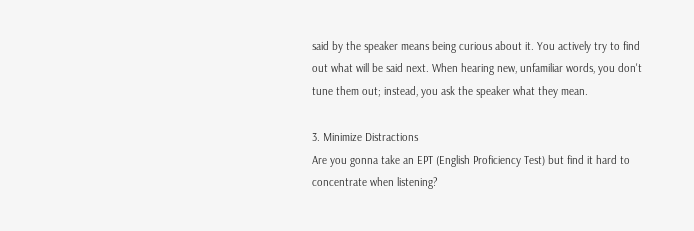said by the speaker means being curious about it. You actively try to find out what will be said next. When hearing new, unfamiliar words, you don't tune them out; instead, you ask the speaker what they mean.

3. Minimize Distractions
Are you gonna take an EPT (English Proficiency Test) but find it hard to concentrate when listening?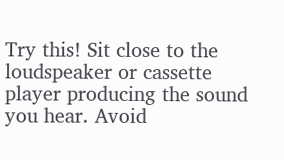Try this! Sit close to the loudspeaker or cassette player producing the sound you hear. Avoid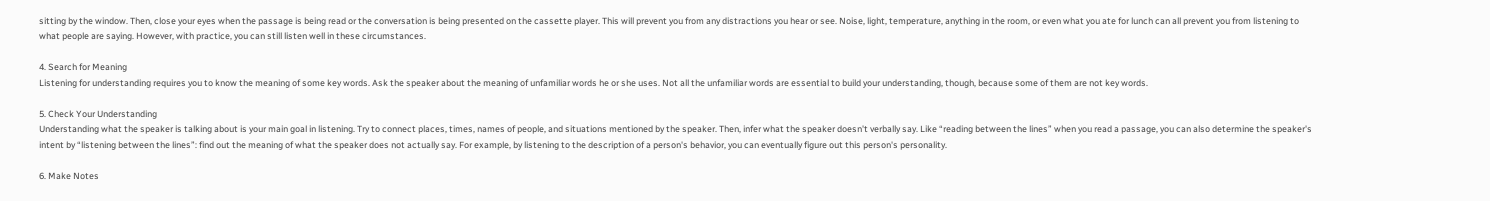sitting by the window. Then, close your eyes when the passage is being read or the conversation is being presented on the cassette player. This will prevent you from any distractions you hear or see. Noise, light, temperature, anything in the room, or even what you ate for lunch can all prevent you from listening to what people are saying. However, with practice, you can still listen well in these circumstances.

4. Search for Meaning
Listening for understanding requires you to know the meaning of some key words. Ask the speaker about the meaning of unfamiliar words he or she uses. Not all the unfamiliar words are essential to build your understanding, though, because some of them are not key words.

5. Check Your Understanding
Understanding what the speaker is talking about is your main goal in listening. Try to connect places, times, names of people, and situations mentioned by the speaker. Then, infer what the speaker doesn't verbally say. Like “reading between the lines” when you read a passage, you can also determine the speaker's intent by “listening between the lines”: find out the meaning of what the speaker does not actually say. For example, by listening to the description of a person's behavior, you can eventually figure out this person's personality.

6. Make Notes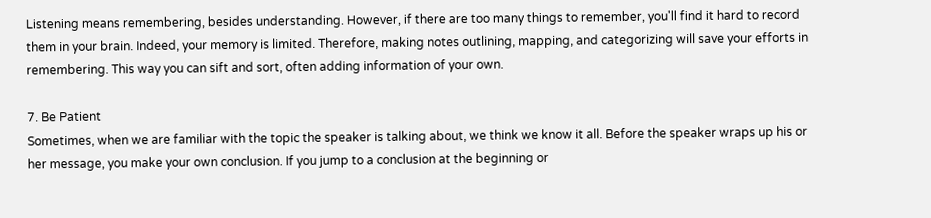Listening means remembering, besides understanding. However, if there are too many things to remember, you'll find it hard to record them in your brain. Indeed, your memory is limited. Therefore, making notes outlining, mapping, and categorizing will save your efforts in remembering. This way you can sift and sort, often adding information of your own.

7. Be Patient
Sometimes, when we are familiar with the topic the speaker is talking about, we think we know it all. Before the speaker wraps up his or her message, you make your own conclusion. If you jump to a conclusion at the beginning or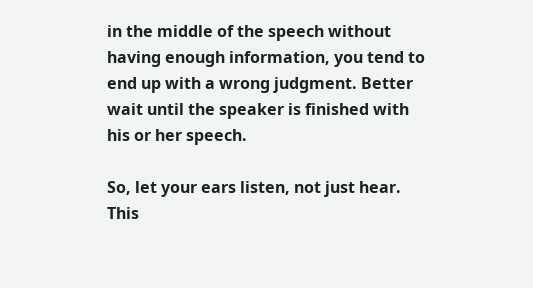in the middle of the speech without having enough information, you tend to end up with a wrong judgment. Better wait until the speaker is finished with his or her speech.

So, let your ears listen, not just hear. This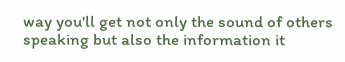way you'll get not only the sound of others speaking but also the information it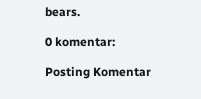bears.

0 komentar:

Posting Komentar